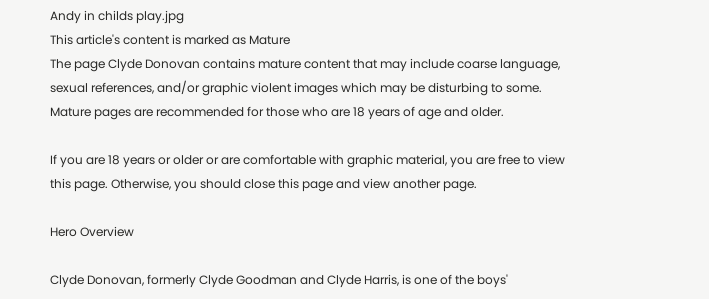Andy in childs play.jpg
This article's content is marked as Mature
The page Clyde Donovan contains mature content that may include coarse language, sexual references, and/or graphic violent images which may be disturbing to some. Mature pages are recommended for those who are 18 years of age and older.

If you are 18 years or older or are comfortable with graphic material, you are free to view this page. Otherwise, you should close this page and view another page.

Hero Overview

Clyde Donovan, formerly Clyde Goodman and Clyde Harris, is one of the boys'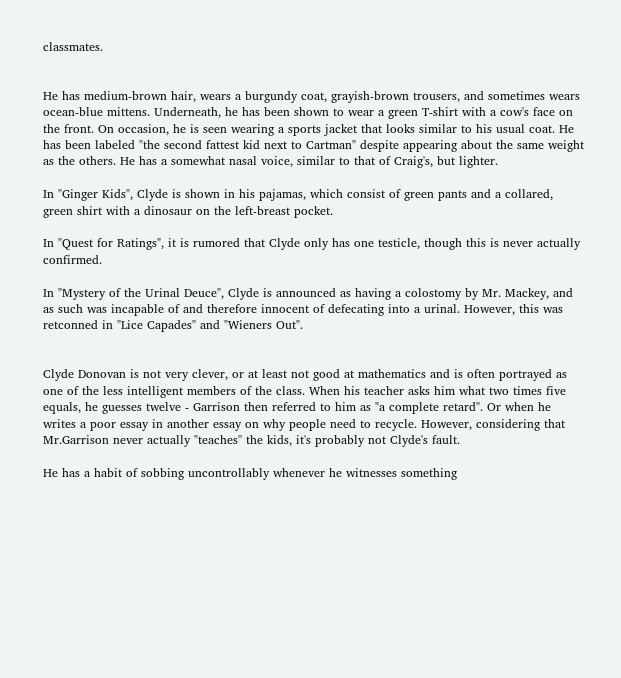classmates.


He has medium-brown hair, wears a burgundy coat, grayish-brown trousers, and sometimes wears ocean-blue mittens. Underneath, he has been shown to wear a green T-shirt with a cow's face on the front. On occasion, he is seen wearing a sports jacket that looks similar to his usual coat. He has been labeled "the second fattest kid next to Cartman" despite appearing about the same weight as the others. He has a somewhat nasal voice, similar to that of Craig's, but lighter.

In "Ginger Kids", Clyde is shown in his pajamas, which consist of green pants and a collared, green shirt with a dinosaur on the left-breast pocket.

In "Quest for Ratings", it is rumored that Clyde only has one testicle, though this is never actually confirmed.

In "Mystery of the Urinal Deuce", Clyde is announced as having a colostomy by Mr. Mackey, and as such was incapable of and therefore innocent of defecating into a urinal. However, this was retconned in "Lice Capades" and "Wieners Out".


Clyde Donovan is not very clever, or at least not good at mathematics and is often portrayed as one of the less intelligent members of the class. When his teacher asks him what two times five equals, he guesses twelve - Garrison then referred to him as "a complete retard". Or when he writes a poor essay in another essay on why people need to recycle. However, considering that Mr.Garrison never actually ''teaches'' the kids, it's probably not Clyde's fault.

He has a habit of sobbing uncontrollably whenever he witnesses something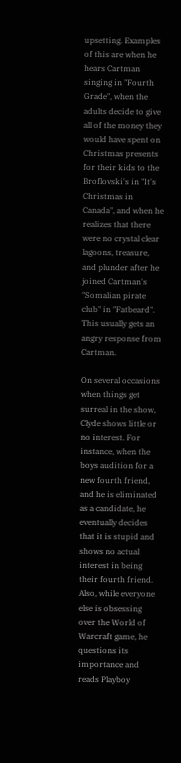upsetting. Examples of this are when he hears Cartman singing in "Fourth Grade", when the adults decide to give all of the money they would have spent on Christmas presents for their kids to the Broflovski's in "It's Christmas in Canada", and when he realizes that there were no crystal clear lagoons, treasure, and plunder after he joined Cartman's "Somalian pirate club" in "Fatbeard". This usually gets an angry response from Cartman.

On several occasions when things get surreal in the show, Clyde shows little or no interest. For instance, when the boys audition for a new fourth friend, and he is eliminated as a candidate, he eventually decides that it is stupid and shows no actual interest in being their fourth friend. Also, while everyone else is obsessing over the World of Warcraft game, he questions its importance and reads Playboy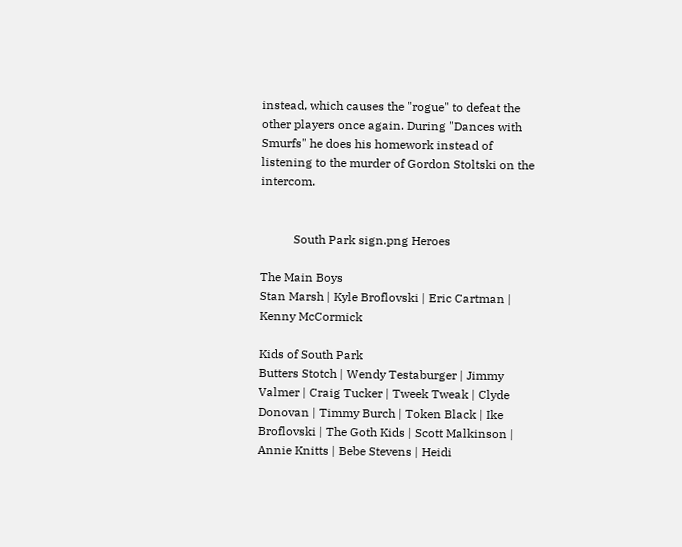instead, which causes the "rogue" to defeat the other players once again. During "Dances with Smurfs" he does his homework instead of listening to the murder of Gordon Stoltski on the intercom.


           South Park sign.png Heroes

The Main Boys
Stan Marsh | Kyle Broflovski | Eric Cartman | Kenny McCormick

Kids of South Park
Butters Stotch | Wendy Testaburger | Jimmy Valmer | Craig Tucker | Tweek Tweak | Clyde Donovan | Timmy Burch | Token Black | Ike Broflovski | The Goth Kids | Scott Malkinson | Annie Knitts | Bebe Stevens | Heidi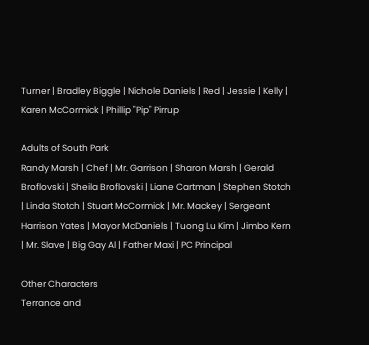Turner | Bradley Biggle | Nichole Daniels | Red | Jessie | Kelly | Karen McCormick | Phillip "Pip" Pirrup

Adults of South Park
Randy Marsh | Chef | Mr. Garrison | Sharon Marsh | Gerald Broflovski | Sheila Broflovski | Liane Cartman | Stephen Stotch | Linda Stotch | Stuart McCormick | Mr. Mackey | Sergeant Harrison Yates | Mayor McDaniels | Tuong Lu Kim | Jimbo Kern | Mr. Slave | Big Gay Al | Father Maxi | PC Principal

Other Characters
Terrance and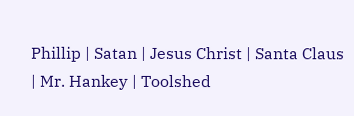Phillip | Satan | Jesus Christ | Santa Claus | Mr. Hankey | Toolshed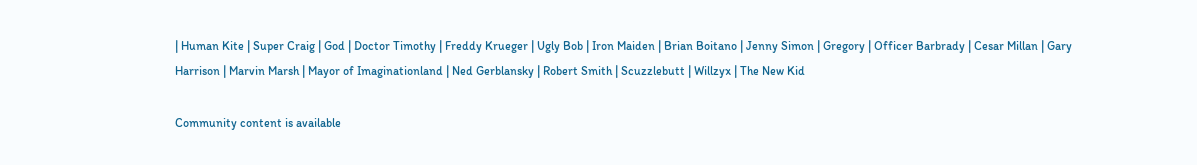| Human Kite | Super Craig | God | Doctor Timothy | Freddy Krueger | Ugly Bob | Iron Maiden | Brian Boitano | Jenny Simon | Gregory | Officer Barbrady | Cesar Millan | Gary Harrison | Marvin Marsh | Mayor of Imaginationland | Ned Gerblansky | Robert Smith | Scuzzlebutt | Willzyx | The New Kid

Community content is available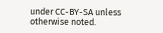under CC-BY-SA unless otherwise noted.